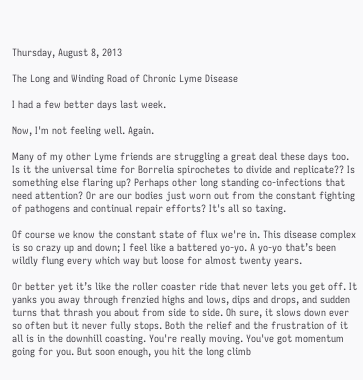Thursday, August 8, 2013

The Long and Winding Road of Chronic Lyme Disease

I had a few better days last week.

Now, I'm not feeling well. Again.

Many of my other Lyme friends are struggling a great deal these days too. Is it the universal time for Borrelia spirochetes to divide and replicate?? Is something else flaring up? Perhaps other long standing co-infections that need attention? Or are our bodies just worn out from the constant fighting of pathogens and continual repair efforts? It's all so taxing.

Of course we know the constant state of flux we're in. This disease complex is so crazy up and down; I feel like a battered yo-yo. A yo-yo that’s been wildly flung every which way but loose for almost twenty years.

Or better yet it’s like the roller coaster ride that never lets you get off. It yanks you away through frenzied highs and lows, dips and drops, and sudden turns that thrash you about from side to side. Oh sure, it slows down ever so often but it never fully stops. Both the relief and the frustration of it all is in the downhill coasting. You're really moving. You've got momentum going for you. But soon enough, you hit the long climb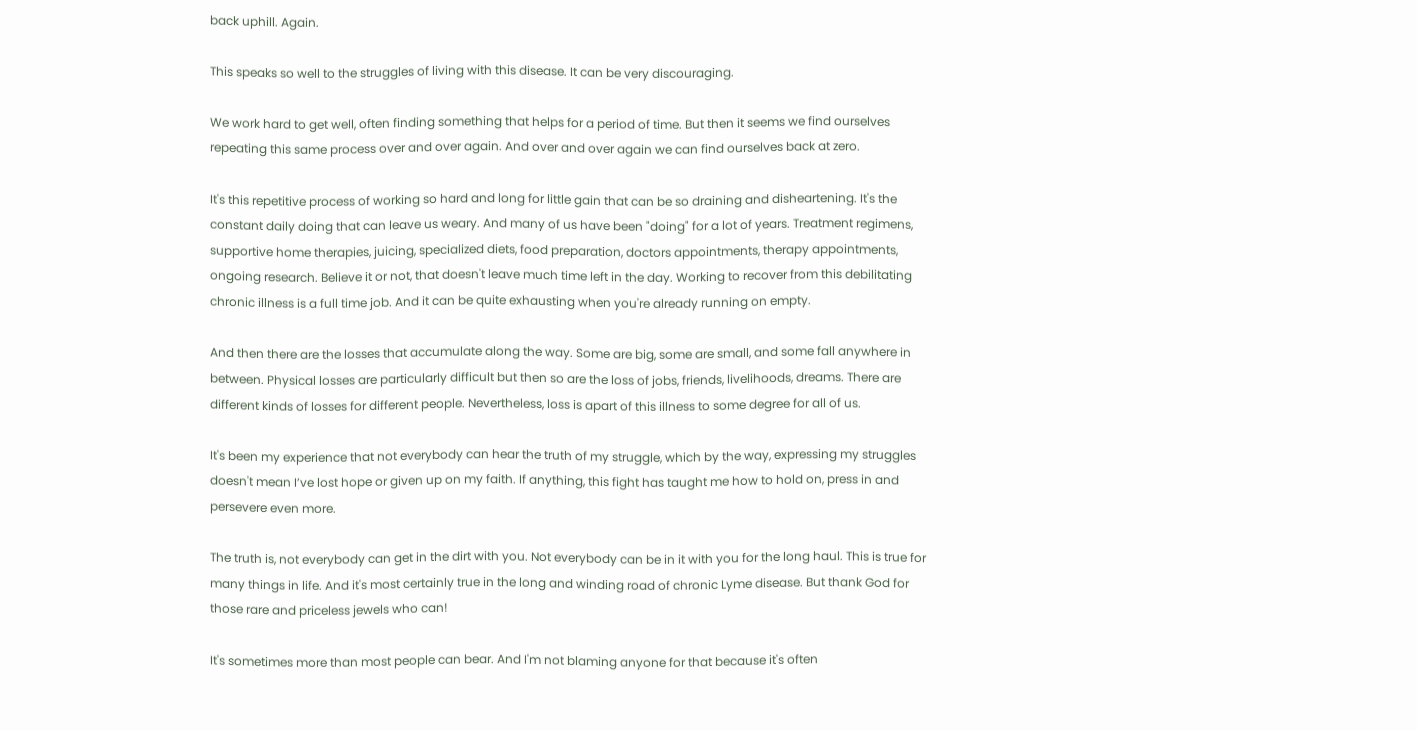back uphill. Again.

This speaks so well to the struggles of living with this disease. It can be very discouraging.

We work hard to get well, often finding something that helps for a period of time. But then it seems we find ourselves repeating this same process over and over again. And over and over again we can find ourselves back at zero.

It's this repetitive process of working so hard and long for little gain that can be so draining and disheartening. It's the constant daily doing that can leave us weary. And many of us have been "doing" for a lot of years. Treatment regimens, supportive home therapies, juicing, specialized diets, food preparation, doctors appointments, therapy appointments, ongoing research. Believe it or not, that doesn't leave much time left in the day. Working to recover from this debilitating chronic illness is a full time job. And it can be quite exhausting when you're already running on empty.

And then there are the losses that accumulate along the way. Some are big, some are small, and some fall anywhere in between. Physical losses are particularly difficult but then so are the loss of jobs, friends, livelihoods, dreams. There are different kinds of losses for different people. Nevertheless, loss is apart of this illness to some degree for all of us.

It's been my experience that not everybody can hear the truth of my struggle, which by the way, expressing my struggles doesn't mean I’ve lost hope or given up on my faith. If anything, this fight has taught me how to hold on, press in and persevere even more.

The truth is, not everybody can get in the dirt with you. Not everybody can be in it with you for the long haul. This is true for many things in life. And it's most certainly true in the long and winding road of chronic Lyme disease. But thank God for those rare and priceless jewels who can!

It's sometimes more than most people can bear. And I'm not blaming anyone for that because it's often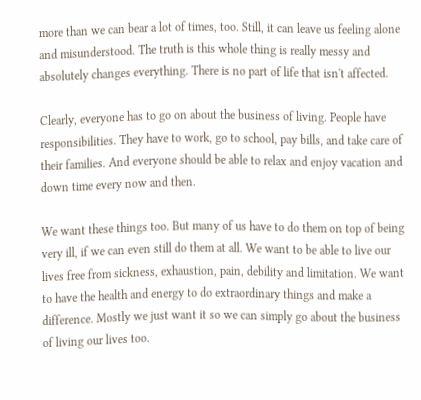more than we can bear a lot of times, too. Still, it can leave us feeling alone and misunderstood. The truth is this whole thing is really messy and absolutely changes everything. There is no part of life that isn't affected.

Clearly, everyone has to go on about the business of living. People have responsibilities. They have to work, go to school, pay bills, and take care of their families. And everyone should be able to relax and enjoy vacation and down time every now and then.

We want these things too. But many of us have to do them on top of being very ill, if we can even still do them at all. We want to be able to live our lives free from sickness, exhaustion, pain, debility and limitation. We want to have the health and energy to do extraordinary things and make a difference. Mostly we just want it so we can simply go about the business of living our lives too.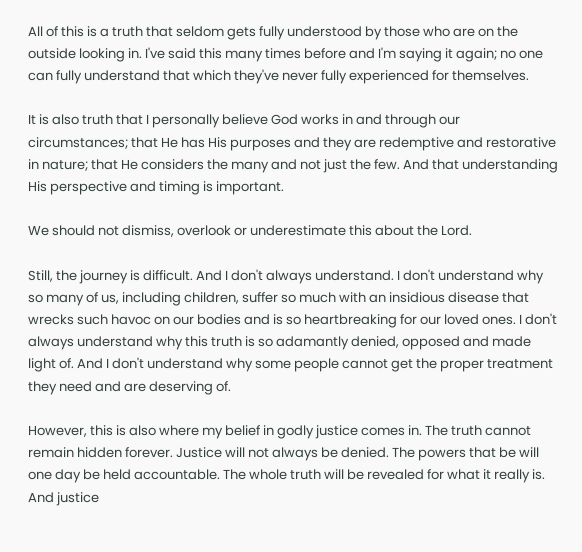All of this is a truth that seldom gets fully understood by those who are on the outside looking in. I've said this many times before and I'm saying it again; no one can fully understand that which they've never fully experienced for themselves.

It is also truth that I personally believe God works in and through our circumstances; that He has His purposes and they are redemptive and restorative in nature; that He considers the many and not just the few. And that understanding His perspective and timing is important.

We should not dismiss, overlook or underestimate this about the Lord.

Still, the journey is difficult. And I don't always understand. I don't understand why so many of us, including children, suffer so much with an insidious disease that wrecks such havoc on our bodies and is so heartbreaking for our loved ones. I don't always understand why this truth is so adamantly denied, opposed and made light of. And I don't understand why some people cannot get the proper treatment they need and are deserving of.

However, this is also where my belief in godly justice comes in. The truth cannot remain hidden forever. Justice will not always be denied. The powers that be will one day be held accountable. The whole truth will be revealed for what it really is. And justice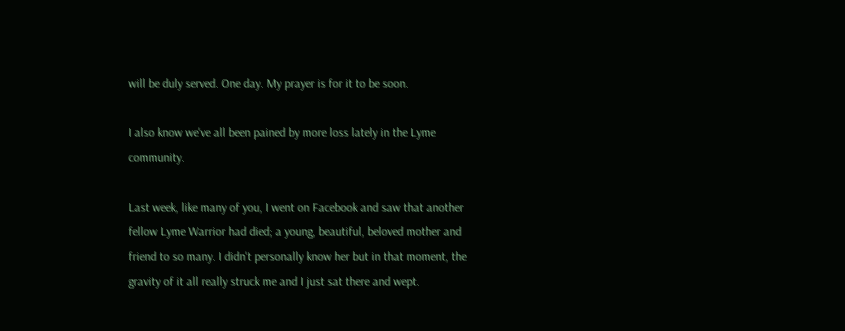will be duly served. One day. My prayer is for it to be soon.

I also know we've all been pained by more loss lately in the Lyme community.

Last week, like many of you, I went on Facebook and saw that another fellow Lyme Warrior had died; a young, beautiful, beloved mother and friend to so many. I didn't personally know her but in that moment, the gravity of it all really struck me and I just sat there and wept.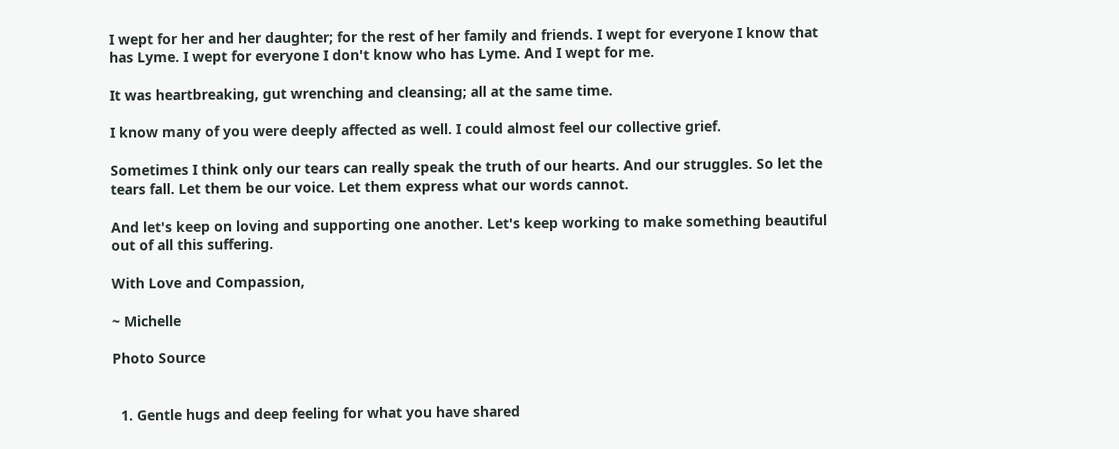I wept for her and her daughter; for the rest of her family and friends. I wept for everyone I know that has Lyme. I wept for everyone I don't know who has Lyme. And I wept for me.

It was heartbreaking, gut wrenching and cleansing; all at the same time.

I know many of you were deeply affected as well. I could almost feel our collective grief.

Sometimes I think only our tears can really speak the truth of our hearts. And our struggles. So let the tears fall. Let them be our voice. Let them express what our words cannot.

And let's keep on loving and supporting one another. Let's keep working to make something beautiful out of all this suffering.

With Love and Compassion,

~ Michelle

Photo Source


  1. Gentle hugs and deep feeling for what you have shared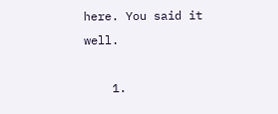here. You said it well.

    1.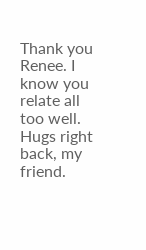Thank you Renee. I know you relate all too well. Hugs right back, my friend.